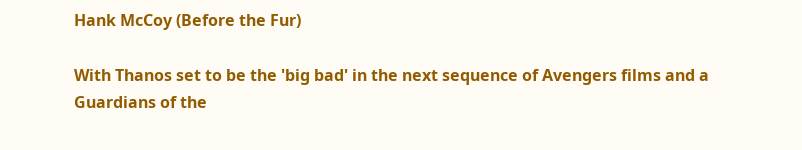Hank McCoy (Before the Fur)

With Thanos set to be the 'big bad' in the next sequence of Avengers films and a Guardians of the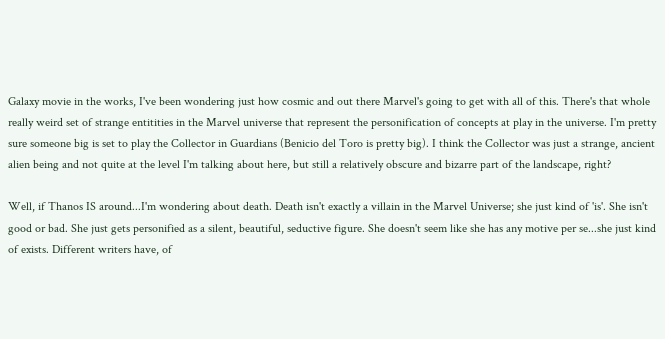Galaxy movie in the works, I've been wondering just how cosmic and out there Marvel's going to get with all of this. There's that whole really weird set of strange entitities in the Marvel universe that represent the personification of concepts at play in the universe. I'm pretty sure someone big is set to play the Collector in Guardians (Benicio del Toro is pretty big). I think the Collector was just a strange, ancient alien being and not quite at the level I'm talking about here, but still a relatively obscure and bizarre part of the landscape, right?

Well, if Thanos IS around...I'm wondering about death. Death isn't exactly a villain in the Marvel Universe; she just kind of 'is'. She isn't good or bad. She just gets personified as a silent, beautiful, seductive figure. She doesn't seem like she has any motive per se...she just kind of exists. Different writers have, of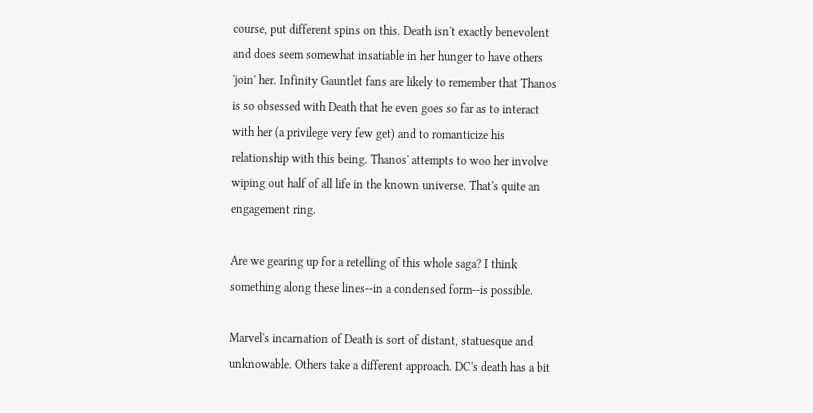course, put different spins on this. Death isn't exactly benevolent and does seem somewhat insatiable in her hunger to have others 'join' her. Infinity Gauntlet fans are likely to remember that Thanos is so obsessed with Death that he even goes so far as to interact with her (a privilege very few get) and to romanticize his relationship with this being. Thanos' attempts to woo her involve wiping out half of all life in the known universe. That's quite an engagement ring.

Are we gearing up for a retelling of this whole saga? I think something along these lines--in a condensed form--is possible.

Marvel's incarnation of Death is sort of distant, statuesque and unknowable. Others take a different approach. DC's death has a bit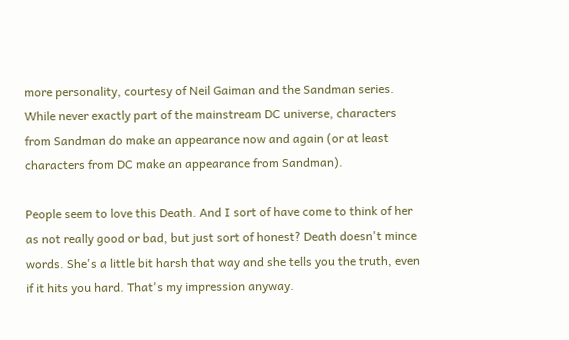more personality, courtesy of Neil Gaiman and the Sandman series. While never exactly part of the mainstream DC universe, characters from Sandman do make an appearance now and again (or at least characters from DC make an appearance from Sandman).

People seem to love this Death. And I sort of have come to think of her as not really good or bad, but just sort of honest? Death doesn't mince words. She's a little bit harsh that way and she tells you the truth, even if it hits you hard. That's my impression anyway.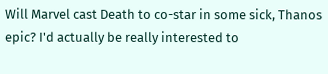Will Marvel cast Death to co-star in some sick, Thanos epic? I'd actually be really interested to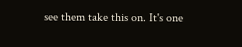see them take this on. It's one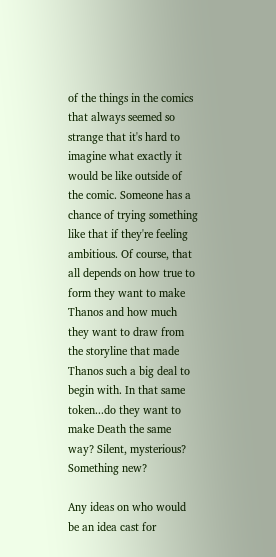of the things in the comics that always seemed so strange that it's hard to imagine what exactly it would be like outside of the comic. Someone has a chance of trying something like that if they're feeling ambitious. Of course, that all depends on how true to form they want to make Thanos and how much they want to draw from the storyline that made Thanos such a big deal to begin with. In that same token...do they want to make Death the same way? Silent, mysterious? Something new?

Any ideas on who would be an idea cast for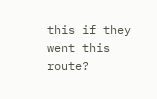this if they went this route?